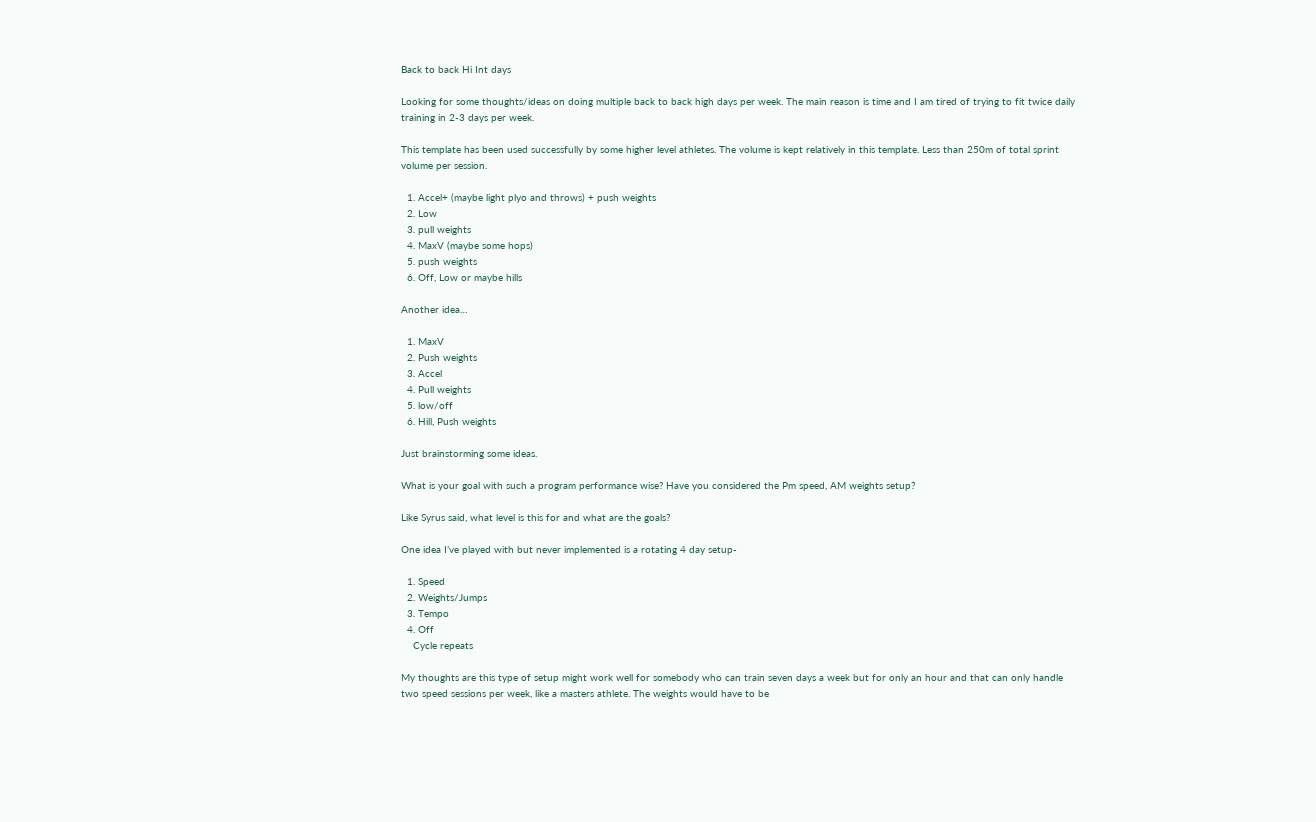Back to back Hi Int days

Looking for some thoughts/ideas on doing multiple back to back high days per week. The main reason is time and I am tired of trying to fit twice daily training in 2-3 days per week.

This template has been used successfully by some higher level athletes. The volume is kept relatively in this template. Less than 250m of total sprint volume per session.

  1. Accel+ (maybe light plyo and throws) + push weights
  2. Low
  3. pull weights
  4. MaxV (maybe some hops)
  5. push weights
  6. Off, Low or maybe hills

Another idea…

  1. MaxV
  2. Push weights
  3. Accel
  4. Pull weights
  5. low/off
  6. Hill, Push weights

Just brainstorming some ideas.

What is your goal with such a program performance wise? Have you considered the Pm speed, AM weights setup?

Like Syrus said, what level is this for and what are the goals?

One idea I’ve played with but never implemented is a rotating 4 day setup-

  1. Speed
  2. Weights/Jumps
  3. Tempo
  4. Off
    Cycle repeats

My thoughts are this type of setup might work well for somebody who can train seven days a week but for only an hour and that can only handle two speed sessions per week, like a masters athlete. The weights would have to be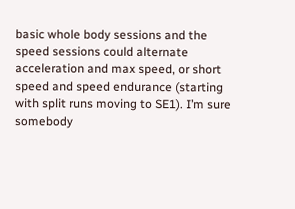basic whole body sessions and the speed sessions could alternate acceleration and max speed, or short speed and speed endurance (starting with split runs moving to SE1). I’m sure somebody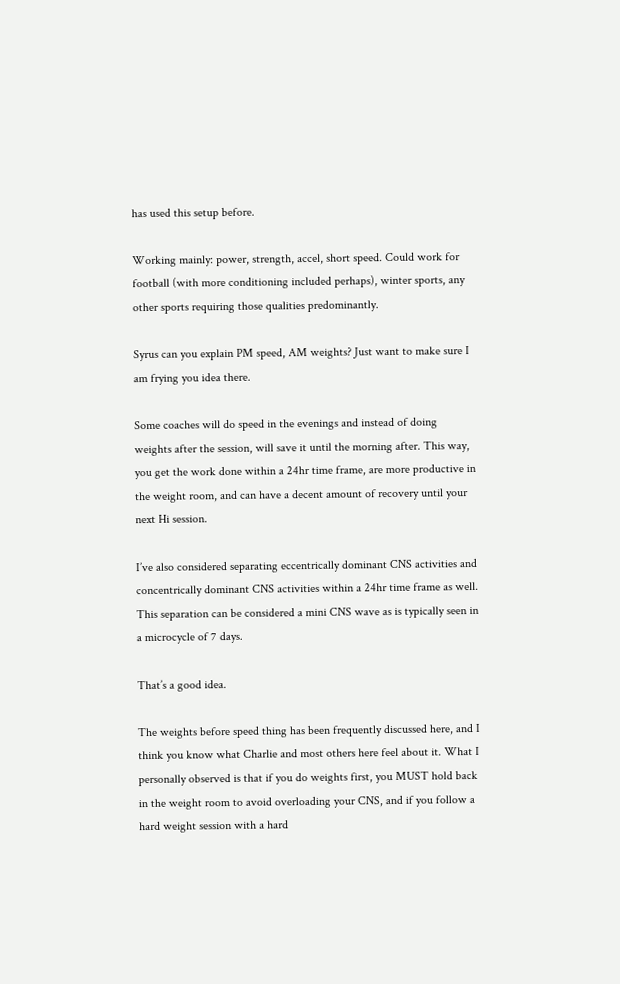has used this setup before.

Working mainly: power, strength, accel, short speed. Could work for football (with more conditioning included perhaps), winter sports, any other sports requiring those qualities predominantly.

Syrus can you explain PM speed, AM weights? Just want to make sure I am frying you idea there.

Some coaches will do speed in the evenings and instead of doing weights after the session, will save it until the morning after. This way, you get the work done within a 24hr time frame, are more productive in the weight room, and can have a decent amount of recovery until your next Hi session.

I’ve also considered separating eccentrically dominant CNS activities and concentrically dominant CNS activities within a 24hr time frame as well. This separation can be considered a mini CNS wave as is typically seen in a microcycle of 7 days.

That’s a good idea.

The weights before speed thing has been frequently discussed here, and I think you know what Charlie and most others here feel about it. What I personally observed is that if you do weights first, you MUST hold back in the weight room to avoid overloading your CNS, and if you follow a hard weight session with a hard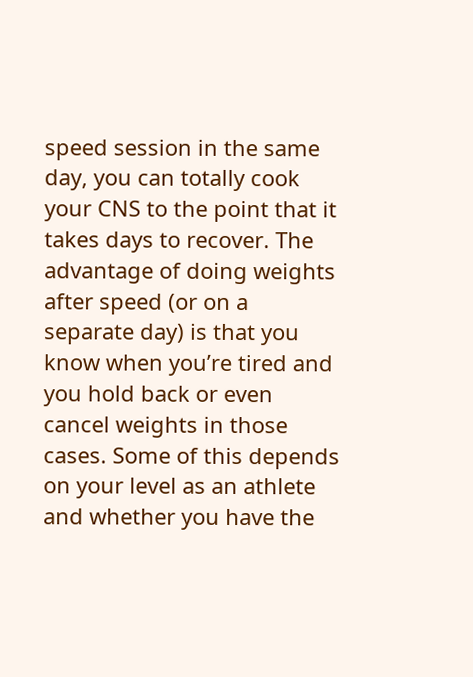speed session in the same day, you can totally cook your CNS to the point that it takes days to recover. The advantage of doing weights after speed (or on a separate day) is that you know when you’re tired and you hold back or even cancel weights in those cases. Some of this depends on your level as an athlete and whether you have the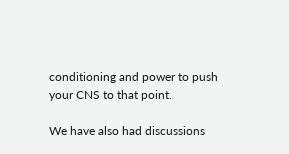conditioning and power to push your CNS to that point.

We have also had discussions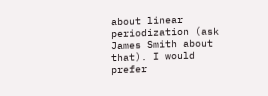about linear periodization (ask James Smith about that). I would prefer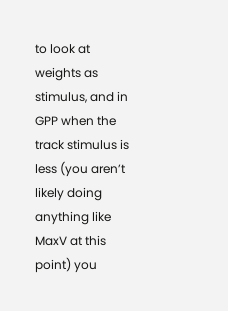to look at weights as stimulus, and in GPP when the track stimulus is less (you aren’t likely doing anything like MaxV at this point) you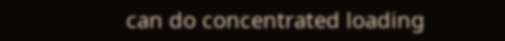can do concentrated loading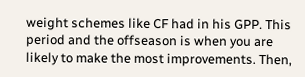weight schemes like CF had in his GPP. This period and the offseason is when you are likely to make the most improvements. Then,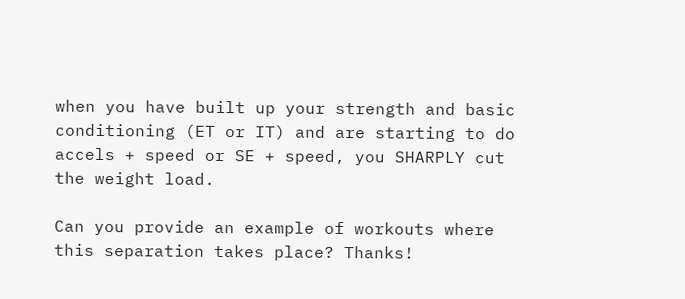when you have built up your strength and basic conditioning (ET or IT) and are starting to do accels + speed or SE + speed, you SHARPLY cut the weight load.

Can you provide an example of workouts where this separation takes place? Thanks!